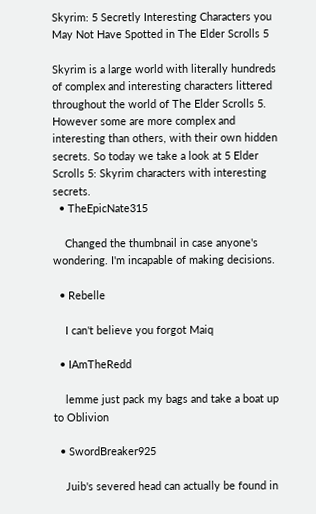Skyrim: 5 Secretly Interesting Characters you May Not Have Spotted in The Elder Scrolls 5

Skyrim is a large world with literally hundreds of complex and interesting characters littered throughout the world of The Elder Scrolls 5. However some are more complex and interesting than others, with their own hidden secrets. So today we take a look at 5 Elder Scrolls 5: Skyrim characters with interesting secrets.
  • TheEpicNate315

    Changed the thumbnail in case anyone's wondering. I'm incapable of making decisions.

  • Rebelle

    I can't believe you forgot Maiq

  • IAmTheRedd

    lemme just pack my bags and take a boat up to Oblivion

  • SwordBreaker925

    Juib's severed head can actually be found in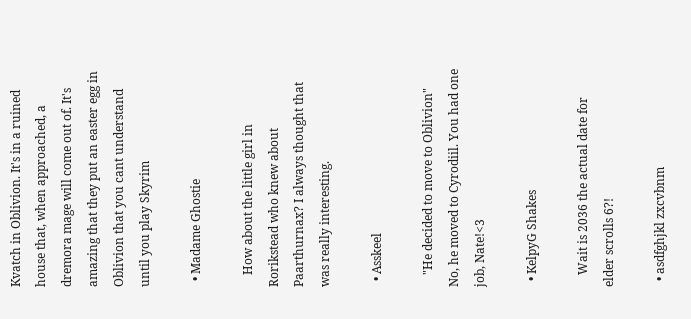Kvatch in Oblivion. It's in a ruined house that, when approached, a dremora mage will come out of. It's amazing that they put an easter egg in Oblivion that you cant understand until you play Skyrim

  • Madame Ghostie

    How about the little girl in Rorikstead who knew about Paarthurnax? I always thought that was really interesting.

  • Asskeel

    "He decided to move to Oblivion" No, he moved to Cyrodiil. You had one job, Nate!<3

  • KelpyG Shakes

    Wait is 2036 the actual date for elder scrolls 6?!

  • asdfghjkl zxcvbnm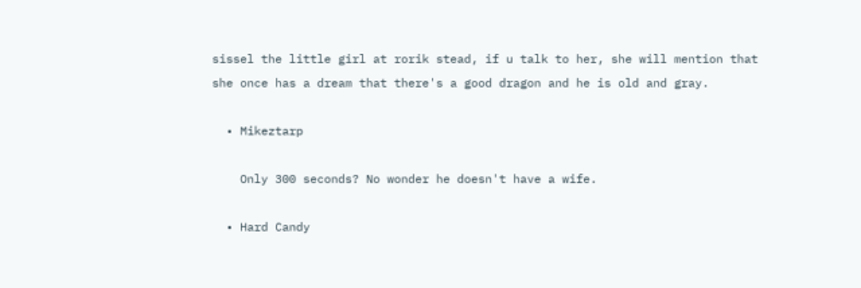sissel the little girl at rorik stead, if u talk to her, she will mention that she once has a dream that there's a good dragon and he is old and gray.

  • Mikeztarp

    Only 300 seconds? No wonder he doesn't have a wife.

  • Hard Candy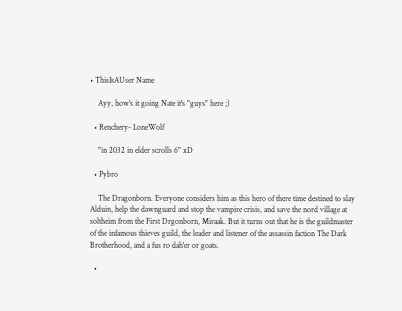• ThisIsAUser Name

    Ayy, how's it going Nate it's "guys" here ;)

  • Renchery- LoneWolf

    "in 2032 in elder scrolls 6" xD

  • Pybro

    The Dragonborn. Everyone considers him as this hero of there time destined to slay Alduin, help the dawnguard and stop the vampire crisis, and save the nord village at soltheim from the First Drgonborn, Miraak. But it turns out that he is the guildmaster of the infamous thieves guild, the leader and listener of the assassin faction The Dark Brotherhood, and a fus ro dah'er or goats.

  •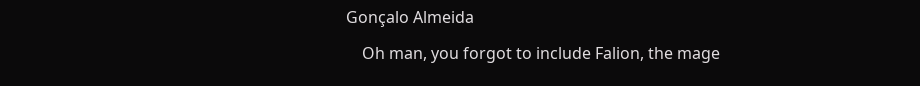Gonçalo Almeida

    Oh man, you forgot to include Falion, the mage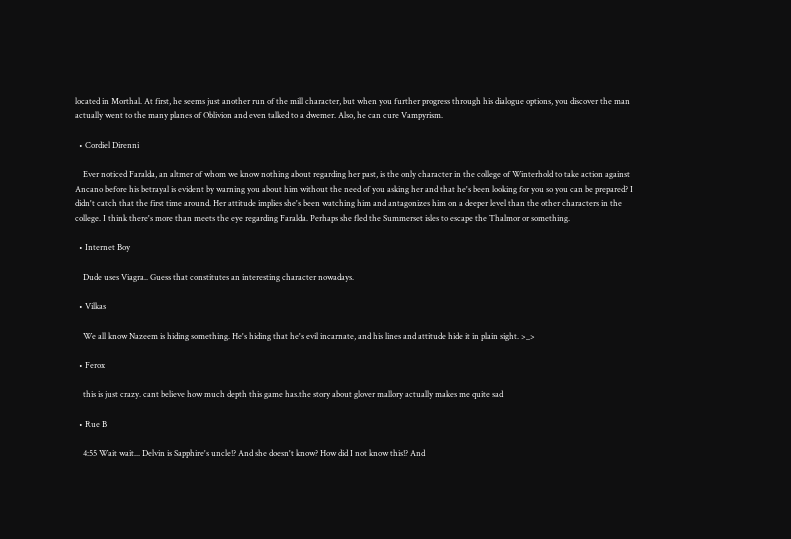located in Morthal. At first, he seems just another run of the mill character, but when you further progress through his dialogue options, you discover the man actually went to the many planes of Oblivion and even talked to a dwemer. Also, he can cure Vampyrism.

  • Cordiel Direnni

    Ever noticed Faralda, an altmer of whom we know nothing about regarding her past, is the only character in the college of Winterhold to take action against Ancano before his betrayal is evident by warning you about him without the need of you asking her and that he's been looking for you so you can be prepared? I didn't catch that the first time around. Her attitude implies she's been watching him and antagonizes him on a deeper level than the other characters in the college. I think there's more than meets the eye regarding Faralda. Perhaps she fled the Summerset isles to escape the Thalmor or something.

  • Internet Boy

    Dude uses Viagra.. Guess that constitutes an interesting character nowadays.

  • Vilkas

    We all know Nazeem is hiding something. He's hiding that he's evil incarnate, and his lines and attitude hide it in plain sight. >_>

  • Ferox

    this is just crazy. cant believe how much depth this game has.the story about glover mallory actually makes me quite sad

  • Rue B

    4:55 Wait wait... Delvin is Sapphire's uncle!? And she doesn't know? How did I not know this!? And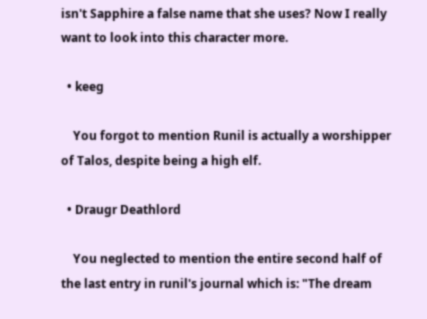isn't Sapphire a false name that she uses? Now I really want to look into this character more.

  • keeg

    You forgot to mention Runil is actually a worshipper of Talos, despite being a high elf.

  • Draugr Deathlord

    You neglected to mention the entire second half of the last entry in runil's journal which is: "The dream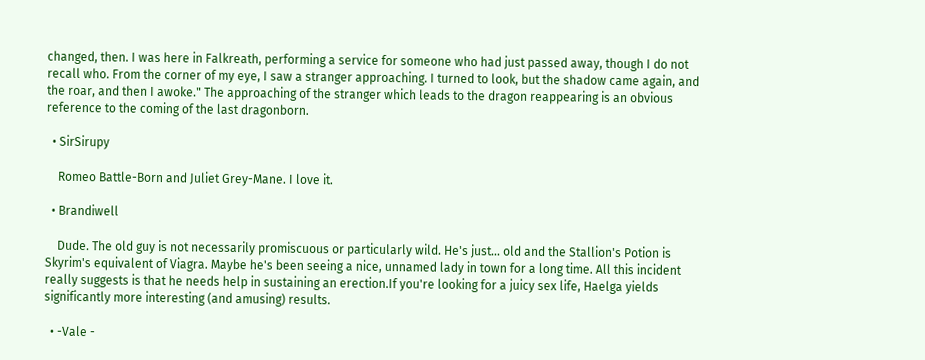changed, then. I was here in Falkreath, performing a service for someone who had just passed away, though I do not recall who. From the corner of my eye, I saw a stranger approaching. I turned to look, but the shadow came again, and the roar, and then I awoke." The approaching of the stranger which leads to the dragon reappearing is an obvious reference to the coming of the last dragonborn.

  • SirSirupy

    Romeo Battle-Born and Juliet Grey-Mane. I love it.

  • Brandiwell

    Dude. The old guy is not necessarily promiscuous or particularly wild. He's just... old and the Stallion's Potion is Skyrim's equivalent of Viagra. Maybe he's been seeing a nice, unnamed lady in town for a long time. All this incident really suggests is that he needs help in sustaining an erection.If you're looking for a juicy sex life, Haelga yields significantly more interesting (and amusing) results.

  • -Vale -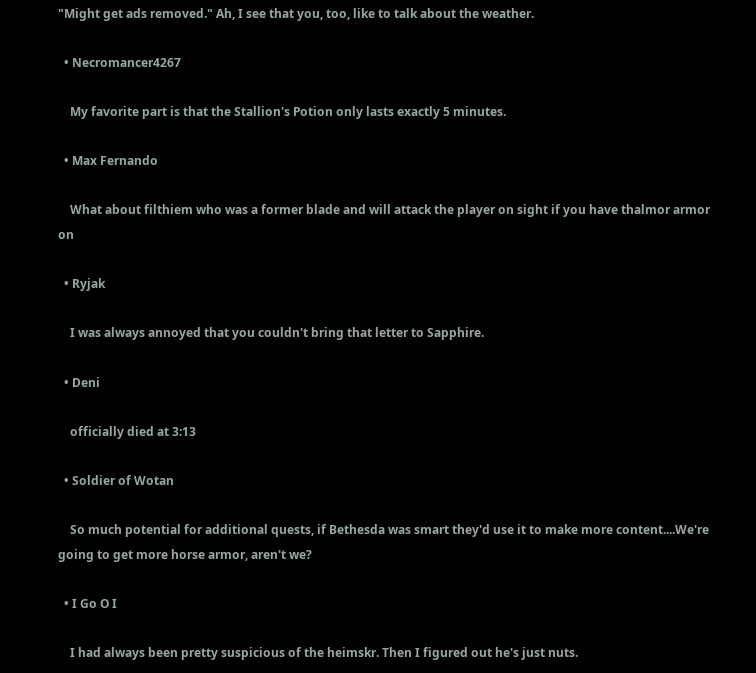"Might get ads removed." Ah, I see that you, too, like to talk about the weather.

  • Necromancer4267

    My favorite part is that the Stallion's Potion only lasts exactly 5 minutes.

  • Max Fernando

    What about filthiem who was a former blade and will attack the player on sight if you have thalmor armor on

  • Ryjak

    I was always annoyed that you couldn't bring that letter to Sapphire.

  • Deni

    officially died at 3:13

  • Soldier of Wotan

    So much potential for additional quests, if Bethesda was smart they'd use it to make more content....We're going to get more horse armor, aren't we?

  • I Go O I

    I had always been pretty suspicious of the heimskr. Then I figured out he's just nuts.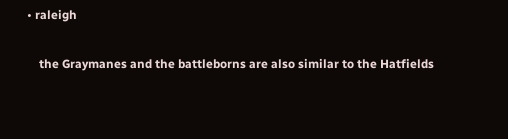• raleigh

    the Graymanes and the battleborns are also similar to the Hatfields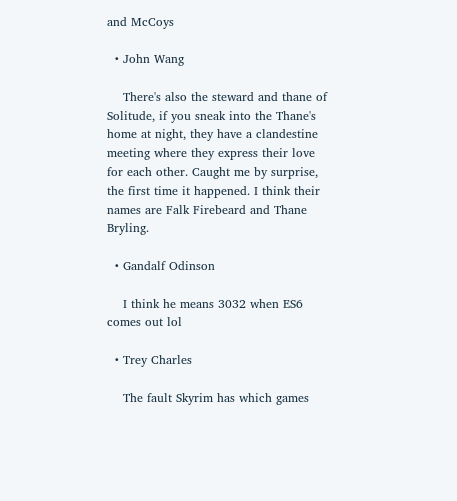and McCoys

  • John Wang

    There's also the steward and thane of Solitude, if you sneak into the Thane's home at night, they have a clandestine meeting where they express their love for each other. Caught me by surprise, the first time it happened. I think their names are Falk Firebeard and Thane Bryling.

  • Gandalf Odinson

    I think he means 3032 when ES6 comes out lol

  • Trey Charles

    The fault Skyrim has which games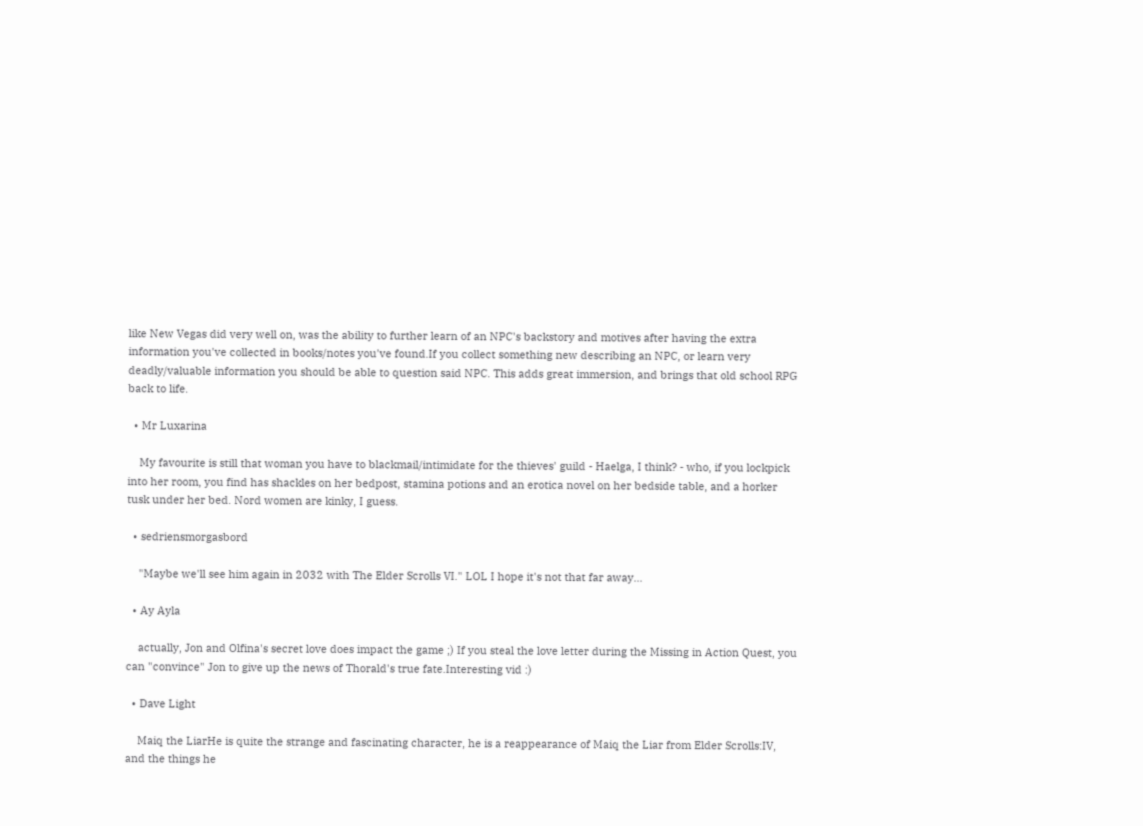like New Vegas did very well on, was the ability to further learn of an NPC's backstory and motives after having the extra information you've collected in books/notes you've found.If you collect something new describing an NPC, or learn very deadly/valuable information you should be able to question said NPC. This adds great immersion, and brings that old school RPG back to life.

  • Mr Luxarina

    My favourite is still that woman you have to blackmail/intimidate for the thieves' guild - Haelga, I think? - who, if you lockpick into her room, you find has shackles on her bedpost, stamina potions and an erotica novel on her bedside table, and a horker tusk under her bed. Nord women are kinky, I guess.

  • sedriensmorgasbord

    "Maybe we'll see him again in 2032 with The Elder Scrolls VI." LOL I hope it's not that far away...

  • Ay Ayla

    actually, Jon and Olfina's secret love does impact the game ;) If you steal the love letter during the Missing in Action Quest, you can "convince" Jon to give up the news of Thorald's true fate.Interesting vid :)

  • Dave Light

    Maiq the LiarHe is quite the strange and fascinating character, he is a reappearance of Maiq the Liar from Elder Scrolls:IV, and the things he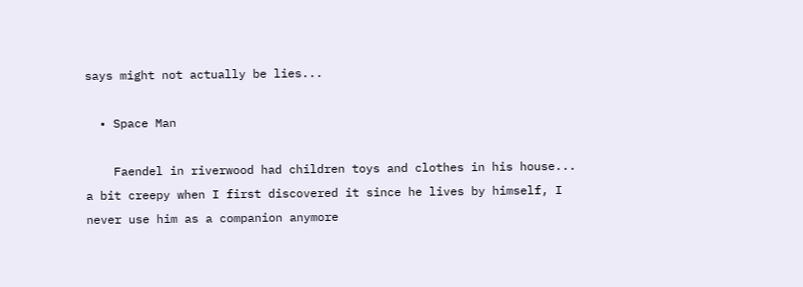says might not actually be lies...

  • Space Man

    Faendel in riverwood had children toys and clothes in his house... a bit creepy when I first discovered it since he lives by himself, I never use him as a companion anymore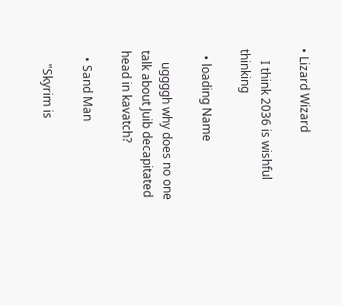• Lizard Wizard

    I think 2036 is wishful thinking

  • loading Name

    uggggh why does no one talk about Juib decapitated head in kavatch?

  • Sand Man

    "Skyrim is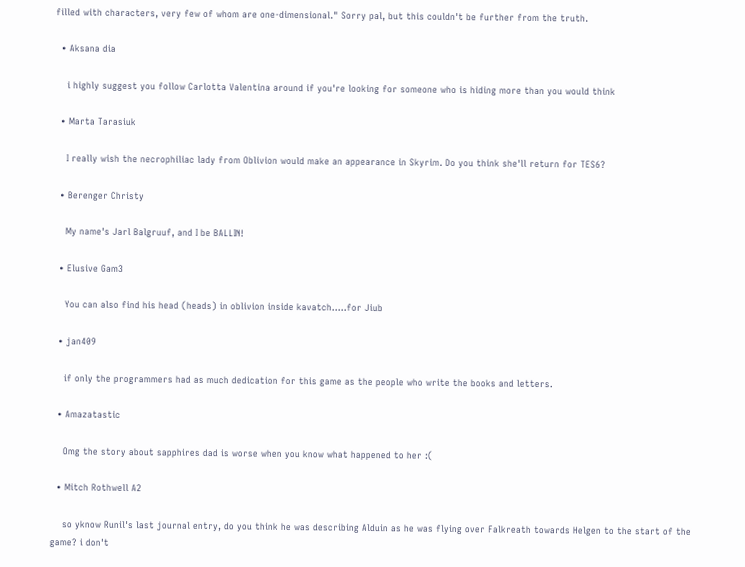filled with characters, very few of whom are one-dimensional." Sorry pal, but this couldn't be further from the truth.

  • Aksana dia

    i highly suggest you follow Carlotta Valentina around if you're looking for someone who is hiding more than you would think

  • Marta Tarasiuk

    I really wish the necrophiliac lady from Oblivion would make an appearance in Skyrim. Do you think she'll return for TES6?

  • Berenger Christy

    My name's Jarl Balgruuf, and I be BALLIN!

  • Elusive Gam3

    You can also find his head (heads) in oblivion inside kavatch.....for Jiub

  • jan409

    if only the programmers had as much dedication for this game as the people who write the books and letters.

  • Amazatastic

    Omg the story about sapphires dad is worse when you know what happened to her :(

  • Mitch Rothwell A2

    so yknow Runil's last journal entry, do you think he was describing Alduin as he was flying over Falkreath towards Helgen to the start of the game? i don't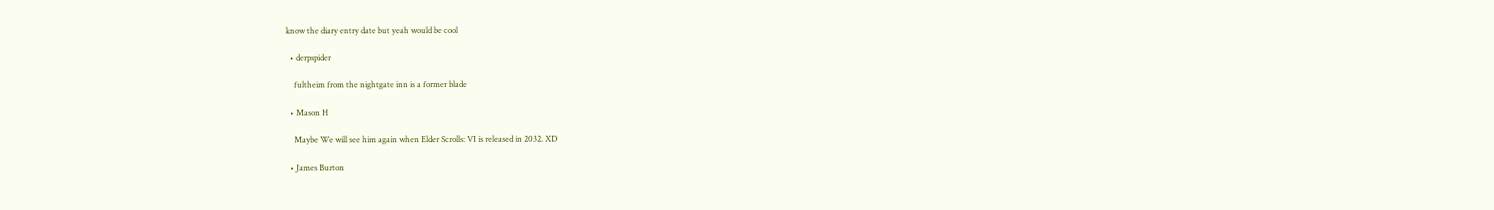know the diary entry date but yeah would be cool

  • derpspider

    fultheim from the nightgate inn is a former blade

  • Mason H

    Maybe We will see him again when Elder Scrolls: VI is released in 2032. XD

  • James Burton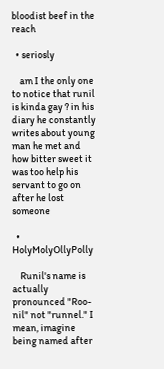bloodist beef in the reach

  • seriosly

    am I the only one to notice that runil is kinda gay ? in his diary he constantly writes about young man he met and how bitter sweet it was too help his servant to go on after he lost someone

  • HolyMolyOllyPolly

    Runil's name is actually pronounced "Roo-nil" not "runnel." I mean, imagine being named after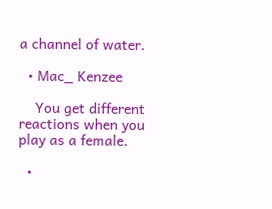a channel of water.

  • Mac_ Kenzee

    You get different reactions when you play as a female.

  •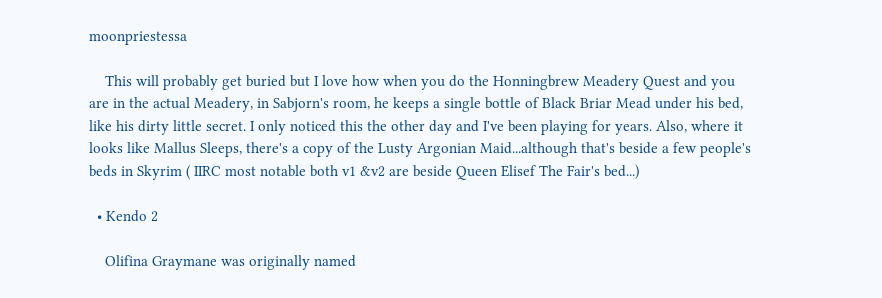moonpriestessa

    This will probably get buried but I love how when you do the Honningbrew Meadery Quest and you are in the actual Meadery, in Sabjorn's room, he keeps a single bottle of Black Briar Mead under his bed, like his dirty little secret. I only noticed this the other day and I've been playing for years. Also, where it looks like Mallus Sleeps, there's a copy of the Lusty Argonian Maid...although that's beside a few people's beds in Skyrim ( IIRC most notable both v1 &v2 are beside Queen Elisef The Fair's bed...)

  • Kendo 2

    Olifina Graymane was originally named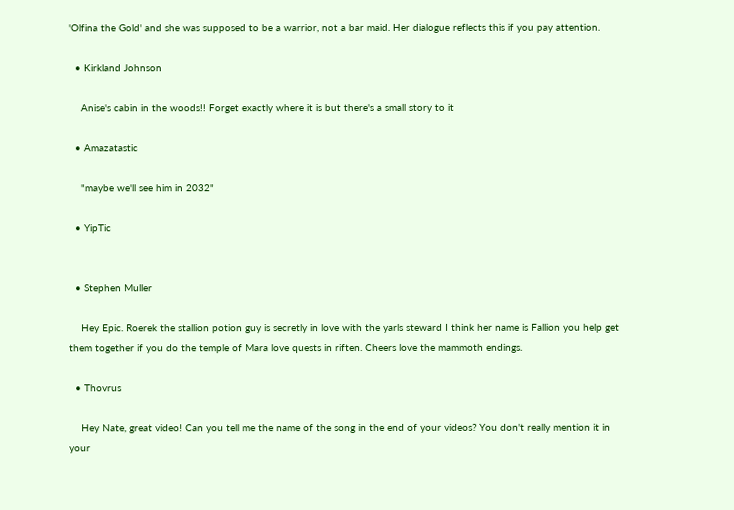'Olfina the Gold' and she was supposed to be a warrior, not a bar maid. Her dialogue reflects this if you pay attention.

  • Kirkland Johnson

    Anise's cabin in the woods!! Forget exactly where it is but there's a small story to it

  • Amazatastic

    "maybe we'll see him in 2032"

  • YipTic


  • Stephen Muller

    Hey Epic. Roerek the stallion potion guy is secretly in love with the yarls steward I think her name is Fallion you help get them together if you do the temple of Mara love quests in riften. Cheers love the mammoth endings.

  • Thovrus

    Hey Nate, great video! Can you tell me the name of the song in the end of your videos? You don't really mention it in your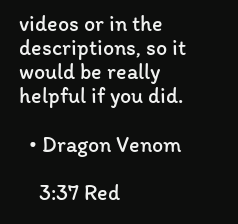videos or in the descriptions, so it would be really helpful if you did.

  • Dragon Venom

    3:37 Red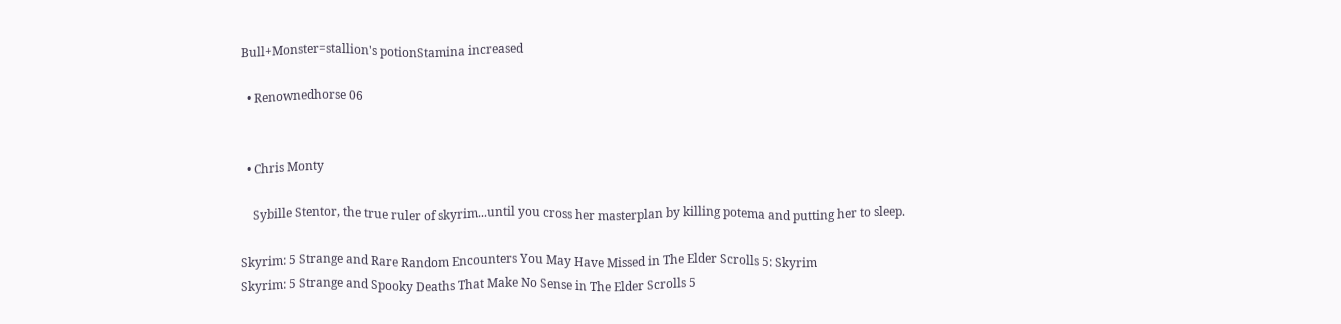Bull+Monster=stallion's potionStamina increased

  • Renownedhorse 06


  • Chris Monty

    Sybille Stentor, the true ruler of skyrim...until you cross her masterplan by killing potema and putting her to sleep.

Skyrim: 5 Strange and Rare Random Encounters You May Have Missed in The Elder Scrolls 5: Skyrim
Skyrim: 5 Strange and Spooky Deaths That Make No Sense in The Elder Scrolls 5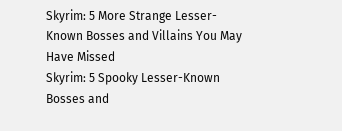Skyrim: 5 More Strange Lesser-Known Bosses and Villains You May Have Missed
Skyrim: 5 Spooky Lesser-Known Bosses and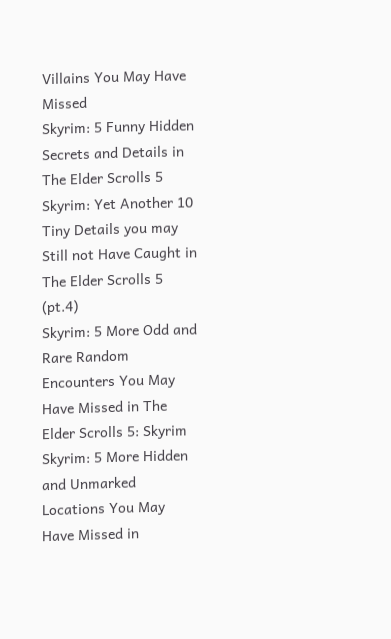Villains You May Have Missed
Skyrim: 5 Funny Hidden Secrets and Details in The Elder Scrolls 5
Skyrim: Yet Another 10 Tiny Details you may Still not Have Caught in The Elder Scrolls 5 (pt.4)
Skyrim: 5 More Odd and Rare Random Encounters You May Have Missed in The Elder Scrolls 5: Skyrim
Skyrim: 5 More Hidden and Unmarked Locations You May Have Missed in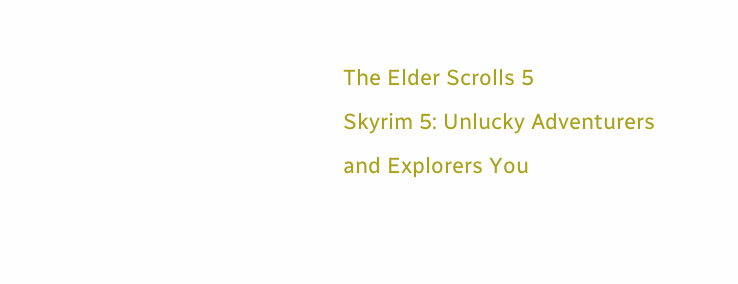The Elder Scrolls 5
Skyrim 5: Unlucky Adventurers and Explorers You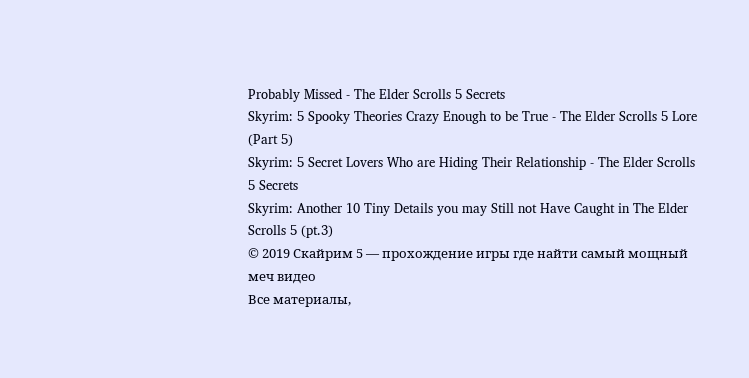Probably Missed - The Elder Scrolls 5 Secrets
Skyrim: 5 Spooky Theories Crazy Enough to be True - The Elder Scrolls 5 Lore (Part 5)
Skyrim: 5 Secret Lovers Who are Hiding Their Relationship - The Elder Scrolls 5 Secrets
Skyrim: Another 10 Tiny Details you may Still not Have Caught in The Elder Scrolls 5 (pt.3)
© 2019 Скайрим 5 — прохождение игры где найти самый мощный меч видео
Все материалы,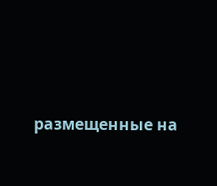размещенные на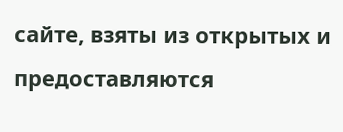сайте, взяты из открытых и предоставляются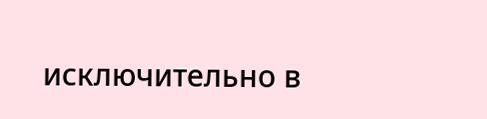исключительно в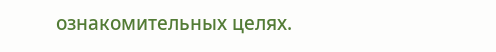ознакомительных целях.